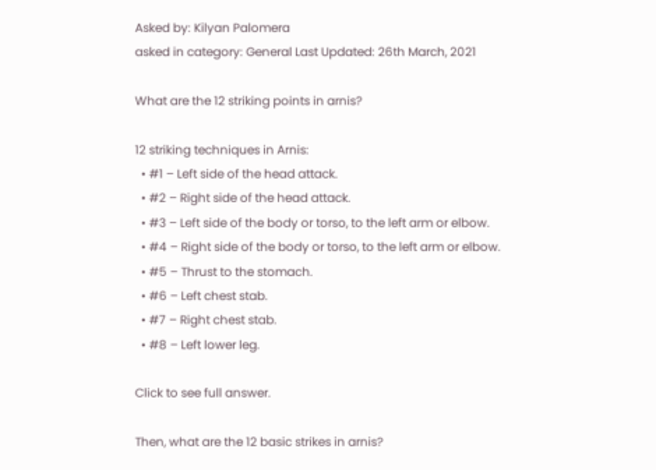Asked by: Kilyan Palomera
asked in category: General Last Updated: 26th March, 2021

What are the 12 striking points in arnis?

12 striking techniques in Arnis:
  • #1 – Left side of the head attack.
  • #2 – Right side of the head attack.
  • #3 – Left side of the body or torso, to the left arm or elbow.
  • #4 – Right side of the body or torso, to the left arm or elbow.
  • #5 – Thrust to the stomach.
  • #6 – Left chest stab.
  • #7 – Right chest stab.
  • #8 – Left lower leg.

Click to see full answer.

Then, what are the 12 basic strikes in arnis?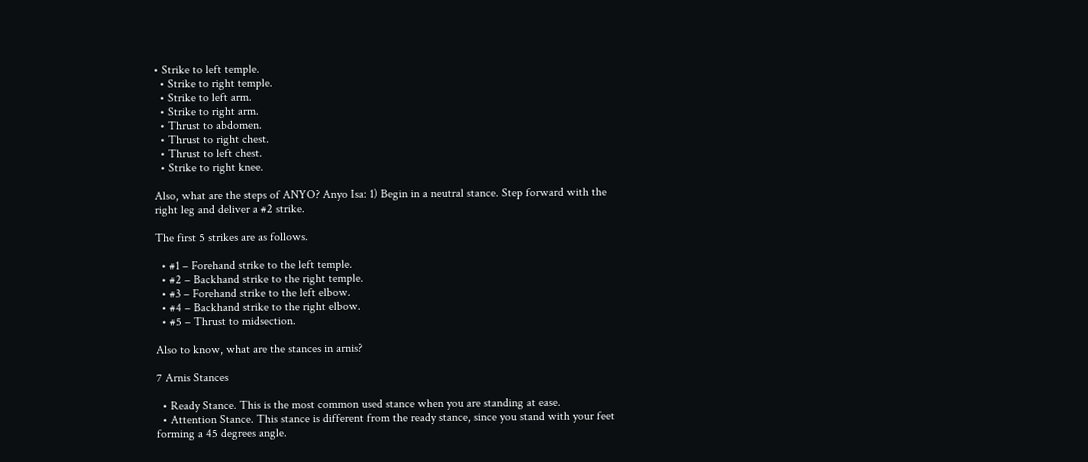• Strike to left temple.
  • Strike to right temple.
  • Strike to left arm.
  • Strike to right arm.
  • Thrust to abdomen.
  • Thrust to right chest.
  • Thrust to left chest.
  • Strike to right knee.

Also, what are the steps of ANYO? Anyo Isa: 1) Begin in a neutral stance. Step forward with the right leg and deliver a #2 strike.

The first 5 strikes are as follows.

  • #1 – Forehand strike to the left temple.
  • #2 – Backhand strike to the right temple.
  • #3 – Forehand strike to the left elbow.
  • #4 – Backhand strike to the right elbow.
  • #5 – Thrust to midsection.

Also to know, what are the stances in arnis?

7 Arnis Stances

  • Ready Stance. This is the most common used stance when you are standing at ease.
  • Attention Stance. This stance is different from the ready stance, since you stand with your feet forming a 45 degrees angle.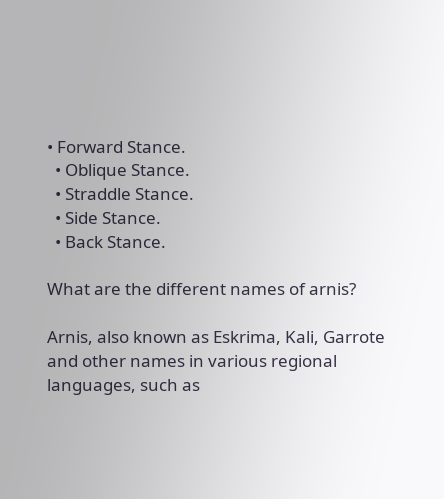• Forward Stance.
  • Oblique Stance.
  • Straddle Stance.
  • Side Stance.
  • Back Stance.

What are the different names of arnis?

Arnis, also known as Eskrima, Kali, Garrote and other names in various regional languages, such as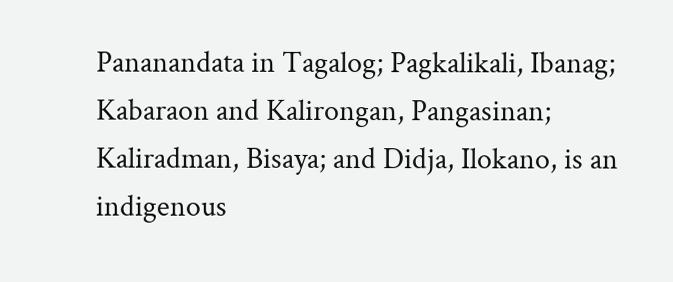Pananandata in Tagalog; Pagkalikali, Ibanag; Kabaraon and Kalirongan, Pangasinan; Kaliradman, Bisaya; and Didja, Ilokano, is an indigenous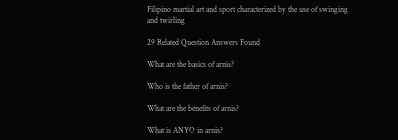Filipino martial art and sport characterized by the use of swinging and twirling

29 Related Question Answers Found

What are the basics of arnis?

Who is the father of arnis?

What are the benefits of arnis?

What is ANYO in arnis?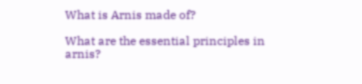What is Arnis made of?

What are the essential principles in arnis?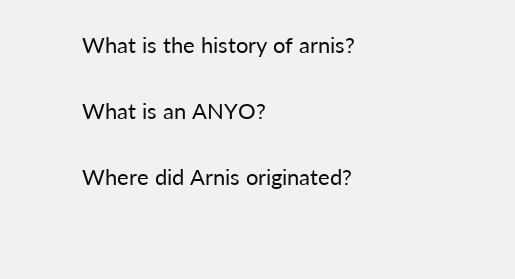What is the history of arnis?

What is an ANYO?

Where did Arnis originated?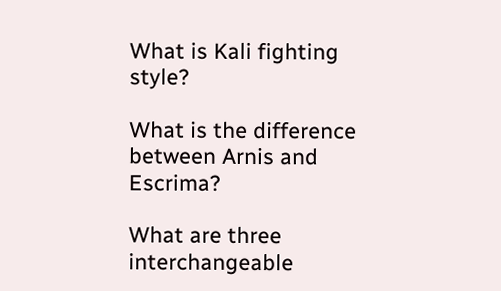What is Kali fighting style?

What is the difference between Arnis and Escrima?

What are three interchangeable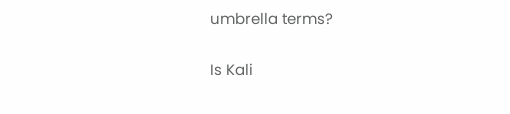umbrella terms?

Is Kali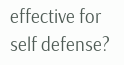effective for self defense?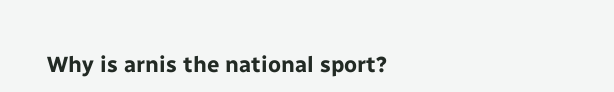Why is arnis the national sport?